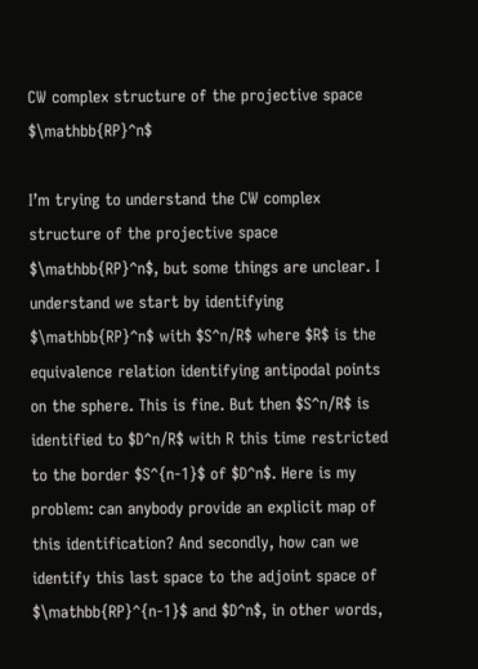CW complex structure of the projective space $\mathbb{RP}^n$

I’m trying to understand the CW complex structure of the projective space $\mathbb{RP}^n$, but some things are unclear. I understand we start by identifying $\mathbb{RP}^n$ with $S^n/R$ where $R$ is the equivalence relation identifying antipodal points on the sphere. This is fine. But then $S^n/R$ is identified to $D^n/R$ with R this time restricted to the border $S^{n-1}$ of $D^n$. Here is my problem: can anybody provide an explicit map of this identification? And secondly, how can we identify this last space to the adjoint space of $\mathbb{RP}^{n-1}$ and $D^n$, in other words,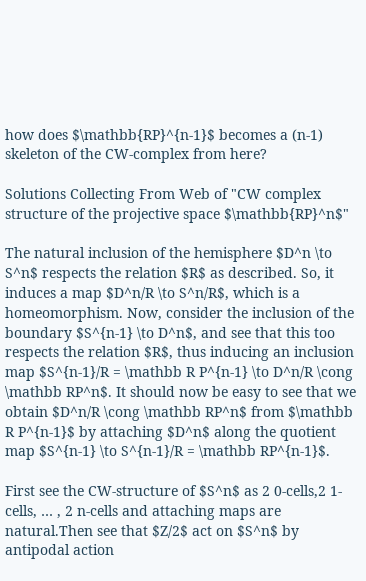how does $\mathbb{RP}^{n-1}$ becomes a (n-1) skeleton of the CW-complex from here?

Solutions Collecting From Web of "CW complex structure of the projective space $\mathbb{RP}^n$"

The natural inclusion of the hemisphere $D^n \to S^n$ respects the relation $R$ as described. So, it induces a map $D^n/R \to S^n/R$, which is a homeomorphism. Now, consider the inclusion of the boundary $S^{n-1} \to D^n$, and see that this too respects the relation $R$, thus inducing an inclusion map $S^{n-1}/R = \mathbb R P^{n-1} \to D^n/R \cong \mathbb RP^n$. It should now be easy to see that we obtain $D^n/R \cong \mathbb RP^n$ from $\mathbb R P^{n-1}$ by attaching $D^n$ along the quotient map $S^{n-1} \to S^{n-1}/R = \mathbb RP^{n-1}$.

First see the CW-structure of $S^n$ as 2 0-cells,2 1-cells, … , 2 n-cells and attaching maps are natural.Then see that $Z/2$ act on $S^n$ by antipodal action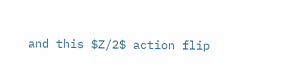and this $Z/2$ action flip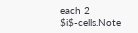each 2 $i$-cells.Note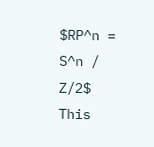$RP^n = S^n / Z/2$ This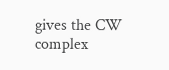gives the CW complex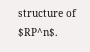structure of $RP^n$.